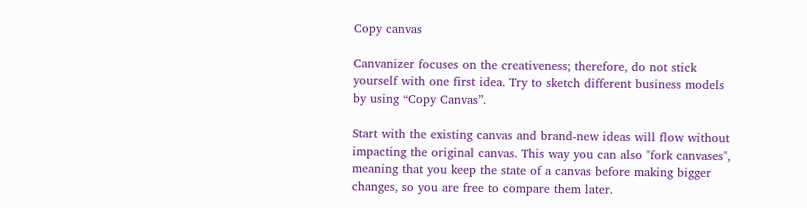Copy canvas

Canvanizer focuses on the creativeness; therefore, do not stick yourself with one first idea. Try to sketch different business models by using “Copy Canvas”.

Start with the existing canvas and brand-new ideas will flow without impacting the original canvas. This way you can also "fork canvases", meaning that you keep the state of a canvas before making bigger changes, so you are free to compare them later.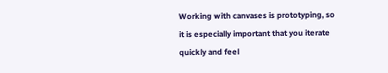Working with canvases is prototyping, so it is especially important that you iterate quickly and feel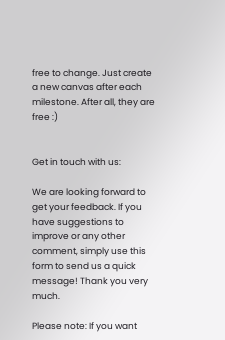free to change. Just create a new canvas after each milestone. After all, they are free :)


Get in touch with us:

We are looking forward to get your feedback. If you have suggestions to improve or any other comment, simply use this form to send us a quick message! Thank you very much.

Please note: If you want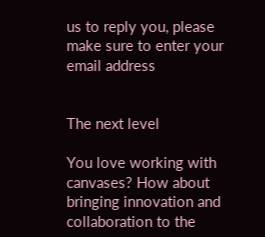us to reply you, please make sure to enter your email address


The next level

You love working with canvases? How about bringing innovation and collaboration to the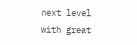next level with great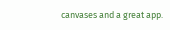canvases and a great app.